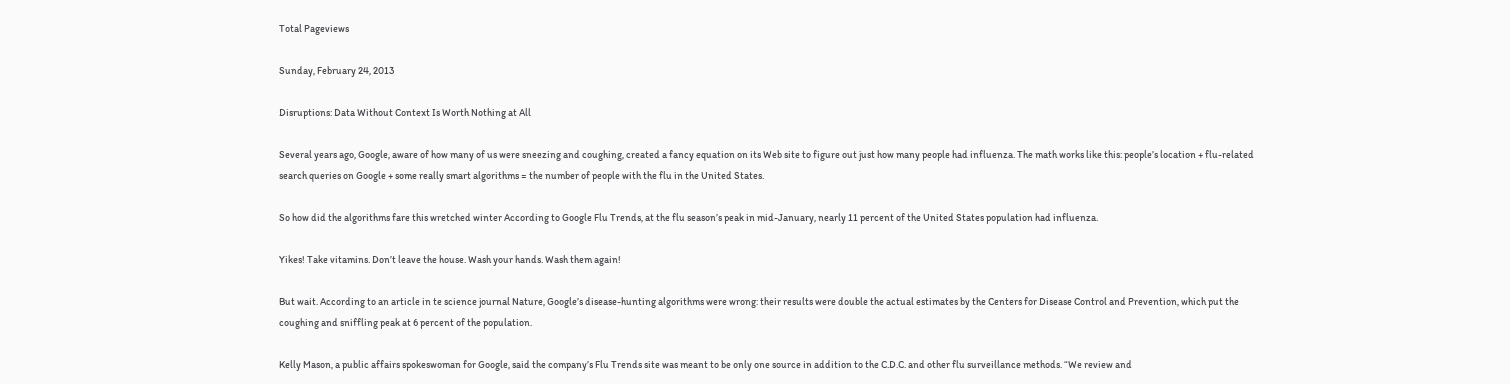Total Pageviews

Sunday, February 24, 2013

Disruptions: Data Without Context Is Worth Nothing at All

Several years ago, Google, aware of how many of us were sneezing and coughing, created a fancy equation on its Web site to figure out just how many people had influenza. The math works like this: people’s location + flu-related search queries on Google + some really smart algorithms = the number of people with the flu in the United States.

So how did the algorithms fare this wretched winter According to Google Flu Trends, at the flu season’s peak in mid-January, nearly 11 percent of the United States population had influenza.

Yikes! Take vitamins. Don’t leave the house. Wash your hands. Wash them again!

But wait. According to an article in te science journal Nature, Google’s disease-hunting algorithms were wrong: their results were double the actual estimates by the Centers for Disease Control and Prevention, which put the coughing and sniffling peak at 6 percent of the population.

Kelly Mason, a public affairs spokeswoman for Google, said the company’s Flu Trends site was meant to be only one source in addition to the C.D.C. and other flu surveillance methods. “We review and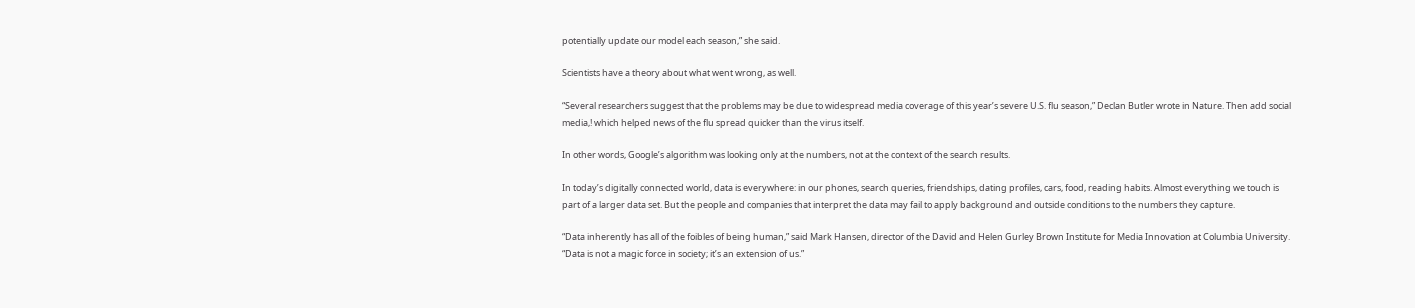potentially update our model each season,” she said.

Scientists have a theory about what went wrong, as well.

“Several researchers suggest that the problems may be due to widespread media coverage of this year’s severe U.S. flu season,” Declan Butler wrote in Nature. Then add social media,! which helped news of the flu spread quicker than the virus itself.

In other words, Google’s algorithm was looking only at the numbers, not at the context of the search results.

In today’s digitally connected world, data is everywhere: in our phones, search queries, friendships, dating profiles, cars, food, reading habits. Almost everything we touch is part of a larger data set. But the people and companies that interpret the data may fail to apply background and outside conditions to the numbers they capture.

“Data inherently has all of the foibles of being human,” said Mark Hansen, director of the David and Helen Gurley Brown Institute for Media Innovation at Columbia University. “Data is not a magic force in society; it’s an extension of us.”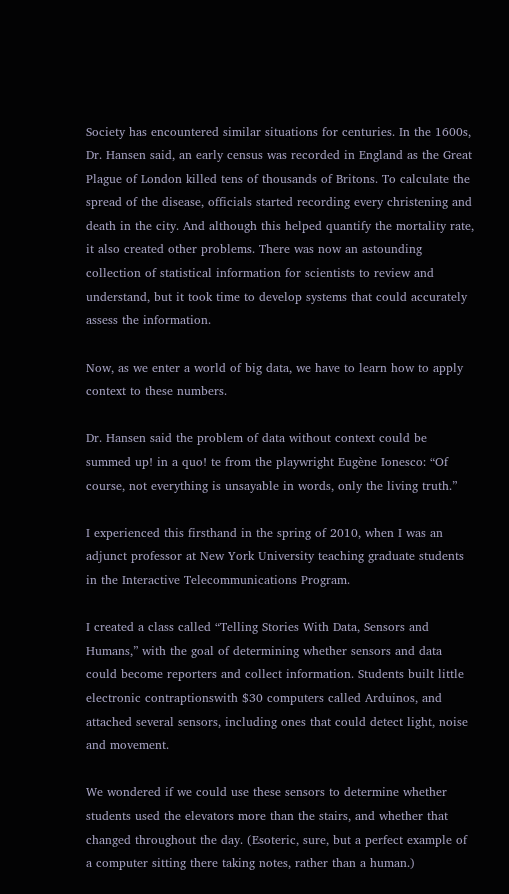Society has encountered similar situations for centuries. In the 1600s, Dr. Hansen said, an early census was recorded in England as the Great Plague of London killed tens of thousands of Britons. To calculate the spread of the disease, officials started recording every christening and death in the city. And although this helped quantify the mortality rate, it also created other problems. There was now an astounding collection of statistical information for scientists to review and understand, but it took time to develop systems that could accurately assess the information.

Now, as we enter a world of big data, we have to learn how to apply context to these numbers.

Dr. Hansen said the problem of data without context could be summed up! in a quo! te from the playwright Eugène Ionesco: “Of course, not everything is unsayable in words, only the living truth.”

I experienced this firsthand in the spring of 2010, when I was an adjunct professor at New York University teaching graduate students in the Interactive Telecommunications Program.

I created a class called “Telling Stories With Data, Sensors and Humans,” with the goal of determining whether sensors and data could become reporters and collect information. Students built little electronic contraptionswith $30 computers called Arduinos, and attached several sensors, including ones that could detect light, noise and movement.

We wondered if we could use these sensors to determine whether students used the elevators more than the stairs, and whether that changed throughout the day. (Esoteric, sure, but a perfect example of a computer sitting there taking notes, rather than a human.)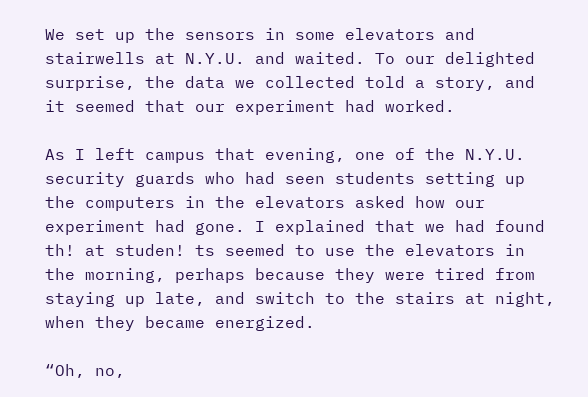We set up the sensors in some elevators and stairwells at N.Y.U. and waited. To our delighted surprise, the data we collected told a story, and it seemed that our experiment had worked.

As I left campus that evening, one of the N.Y.U. security guards who had seen students setting up the computers in the elevators asked how our experiment had gone. I explained that we had found th! at studen! ts seemed to use the elevators in the morning, perhaps because they were tired from staying up late, and switch to the stairs at night, when they became energized.

“Oh, no,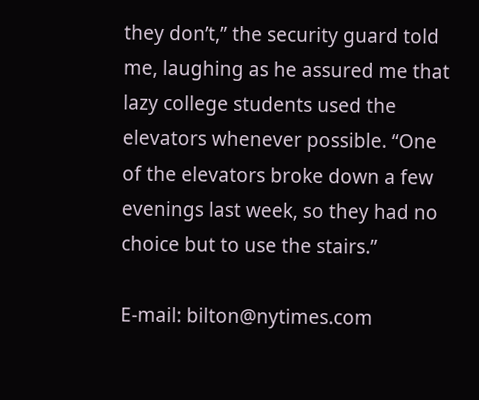they don’t,” the security guard told me, laughing as he assured me that lazy college students used the elevators whenever possible. “One of the elevators broke down a few evenings last week, so they had no choice but to use the stairs.”

E-mail: bilton@nytimes.com